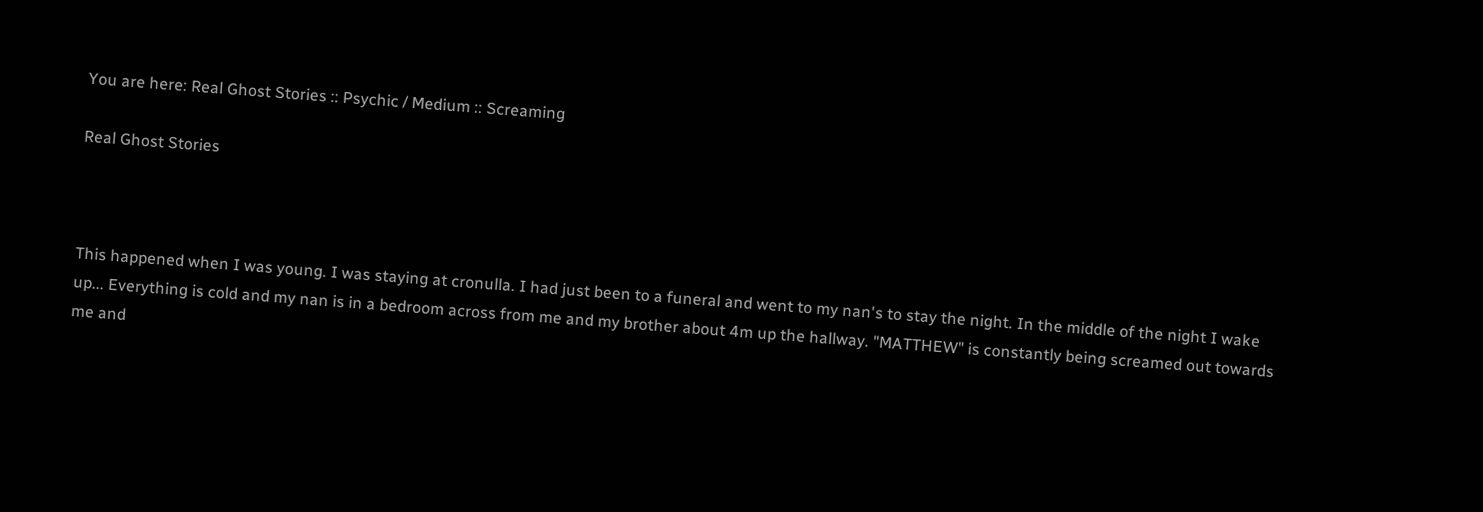You are here: Real Ghost Stories :: Psychic / Medium :: Screaming

Real Ghost Stories



This happened when I was young. I was staying at cronulla. I had just been to a funeral and went to my nan's to stay the night. In the middle of the night I wake up... Everything is cold and my nan is in a bedroom across from me and my brother about 4m up the hallway. "MATTHEW" is constantly being screamed out towards me and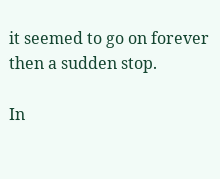it seemed to go on forever then a sudden stop.

In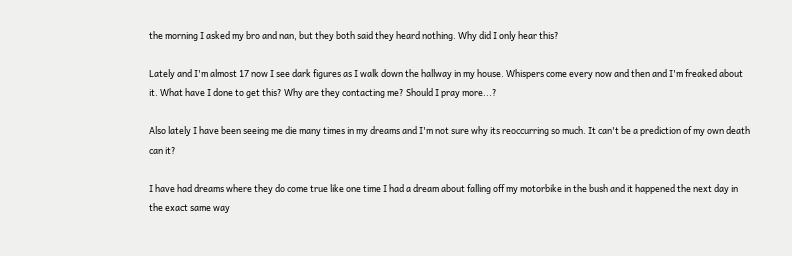the morning I asked my bro and nan, but they both said they heard nothing. Why did I only hear this?

Lately and I'm almost 17 now I see dark figures as I walk down the hallway in my house. Whispers come every now and then and I'm freaked about it. What have I done to get this? Why are they contacting me? Should I pray more...?

Also lately I have been seeing me die many times in my dreams and I'm not sure why its reoccurring so much. It can't be a prediction of my own death can it?

I have had dreams where they do come true like one time I had a dream about falling off my motorbike in the bush and it happened the next day in the exact same way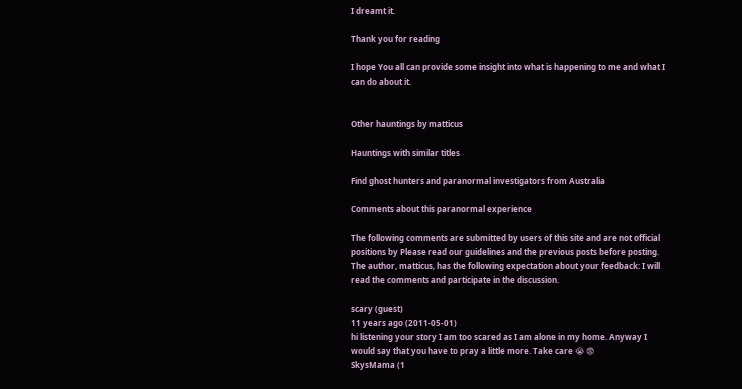I dreamt it.

Thank you for reading

I hope You all can provide some insight into what is happening to me and what I can do about it.


Other hauntings by matticus

Hauntings with similar titles

Find ghost hunters and paranormal investigators from Australia

Comments about this paranormal experience

The following comments are submitted by users of this site and are not official positions by Please read our guidelines and the previous posts before posting. The author, matticus, has the following expectation about your feedback: I will read the comments and participate in the discussion.

scary (guest)
11 years ago (2011-05-01)
hi listening your story I am too scared as I am alone in my home. Anyway I would say that you have to pray a little more. Take care 😭 😨
SkysMama (1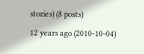stories) (8 posts)
12 years ago (2010-10-04)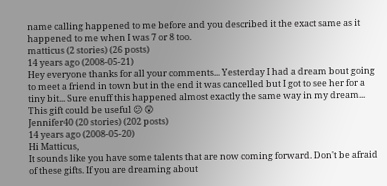name calling happened to me before and you described it the exact same as it happened to me when I was 7 or 8 too.
matticus (2 stories) (26 posts)
14 years ago (2008-05-21)
Hey everyone thanks for all your comments... Yesterday I had a dream bout going to meet a friend in town but in the end it was cancelled but I got to see her for a tiny bit... Sure enuff this happened almost exactly the same way in my dream... This gift could be useful 😕 😲
Jennifer40 (20 stories) (202 posts)
14 years ago (2008-05-20)
Hi Matticus,
It sounds like you have some talents that are now coming forward. Don't be afraid of these gifts. If you are dreaming about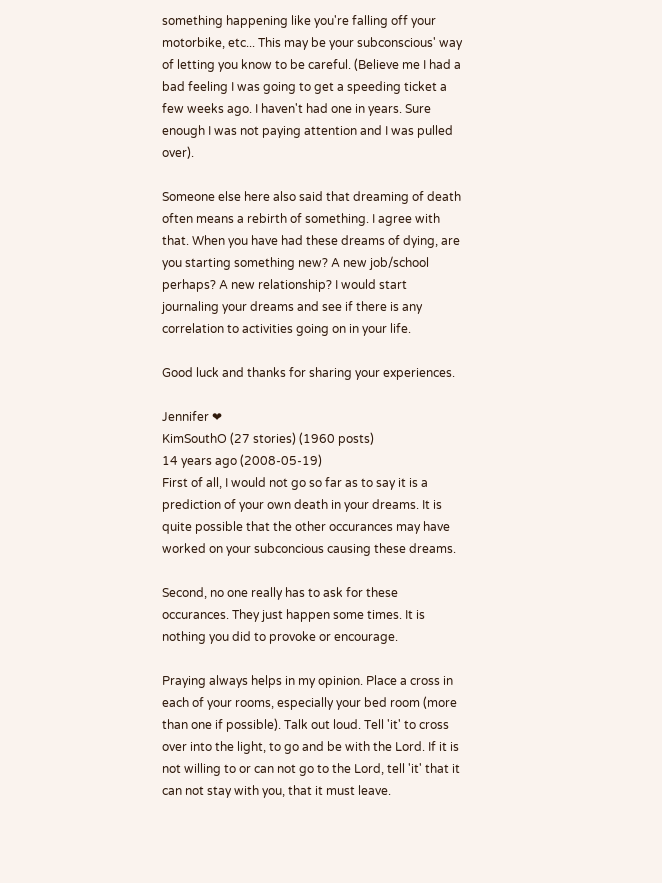something happening like you're falling off your motorbike, etc... This may be your subconscious' way of letting you know to be careful. (Believe me I had a bad feeling I was going to get a speeding ticket a few weeks ago. I haven't had one in years. Sure enough I was not paying attention and I was pulled over).

Someone else here also said that dreaming of death often means a rebirth of something. I agree with that. When you have had these dreams of dying, are you starting something new? A new job/school perhaps? A new relationship? I would start journaling your dreams and see if there is any correlation to activities going on in your life.

Good luck and thanks for sharing your experiences.

Jennifer ❤
KimSouthO (27 stories) (1960 posts)
14 years ago (2008-05-19)
First of all, I would not go so far as to say it is a prediction of your own death in your dreams. It is quite possible that the other occurances may have worked on your subconcious causing these dreams.

Second, no one really has to ask for these occurances. They just happen some times. It is nothing you did to provoke or encourage.

Praying always helps in my opinion. Place a cross in each of your rooms, especially your bed room (more than one if possible). Talk out loud. Tell 'it' to cross over into the light, to go and be with the Lord. If it is not willing to or can not go to the Lord, tell 'it' that it can not stay with you, that it must leave.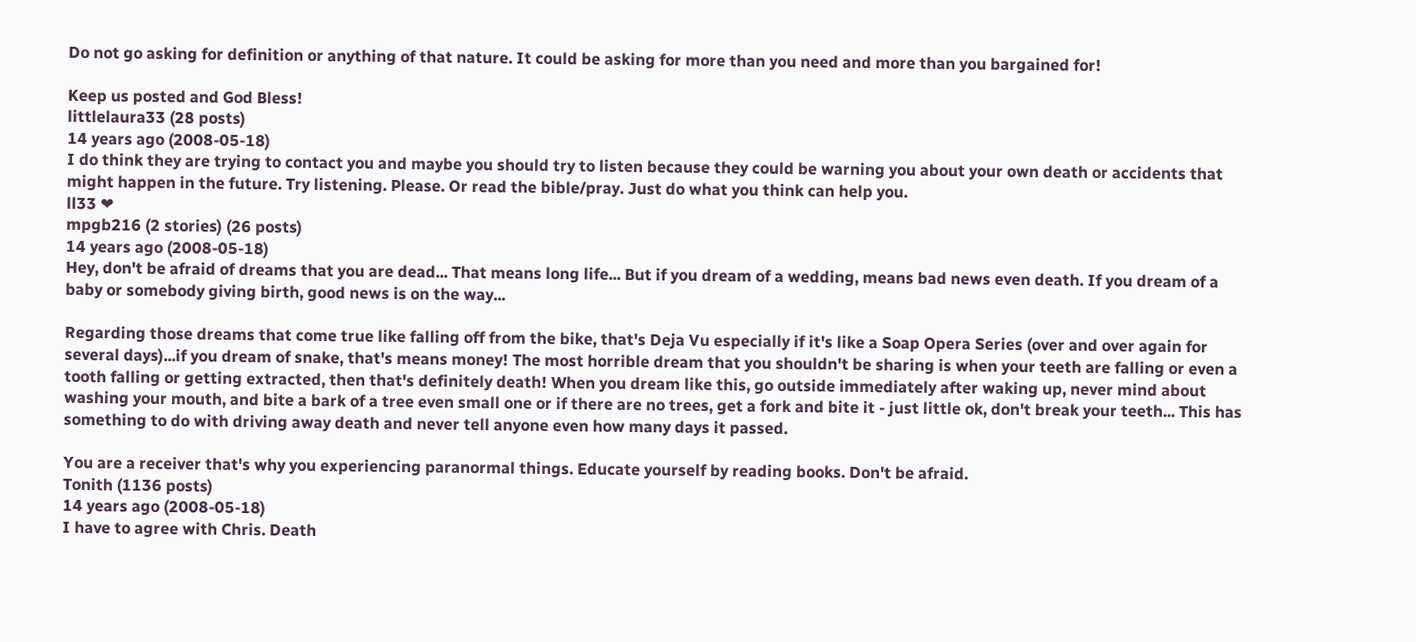Do not go asking for definition or anything of that nature. It could be asking for more than you need and more than you bargained for!

Keep us posted and God Bless!
littlelaura33 (28 posts)
14 years ago (2008-05-18)
I do think they are trying to contact you and maybe you should try to listen because they could be warning you about your own death or accidents that might happen in the future. Try listening. Please. Or read the bible/pray. Just do what you think can help you.
ll33 ❤
mpgb216 (2 stories) (26 posts)
14 years ago (2008-05-18)
Hey, don't be afraid of dreams that you are dead... That means long life... But if you dream of a wedding, means bad news even death. If you dream of a baby or somebody giving birth, good news is on the way...

Regarding those dreams that come true like falling off from the bike, that's Deja Vu especially if it's like a Soap Opera Series (over and over again for several days)...if you dream of snake, that's means money! The most horrible dream that you shouldn't be sharing is when your teeth are falling or even a tooth falling or getting extracted, then that's definitely death! When you dream like this, go outside immediately after waking up, never mind about washing your mouth, and bite a bark of a tree even small one or if there are no trees, get a fork and bite it - just little ok, don't break your teeth... This has something to do with driving away death and never tell anyone even how many days it passed.

You are a receiver that's why you experiencing paranormal things. Educate yourself by reading books. Don't be afraid.
Tonith (1136 posts)
14 years ago (2008-05-18)
I have to agree with Chris. Death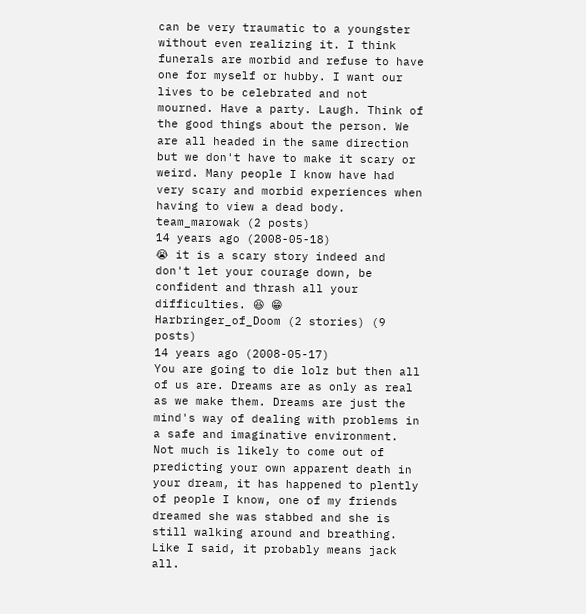can be very traumatic to a youngster without even realizing it. I think funerals are morbid and refuse to have one for myself or hubby. I want our lives to be celebrated and not mourned. Have a party. Laugh. Think of the good things about the person. We are all headed in the same direction but we don't have to make it scary or weird. Many people I know have had very scary and morbid experiences when having to view a dead body.
team_marowak (2 posts)
14 years ago (2008-05-18)
😭 it is a scary story indeed and don't let your courage down, be confident and thrash all your difficulties. 😆 😁
Harbringer_of_Doom (2 stories) (9 posts)
14 years ago (2008-05-17)
You are going to die lolz but then all of us are. Dreams are as only as real as we make them. Dreams are just the mind's way of dealing with problems in a safe and imaginative environment. Not much is likely to come out of predicting your own apparent death in your dream, it has happened to plently of people I know, one of my friends dreamed she was stabbed and she is still walking around and breathing. Like I said, it probably means jack all.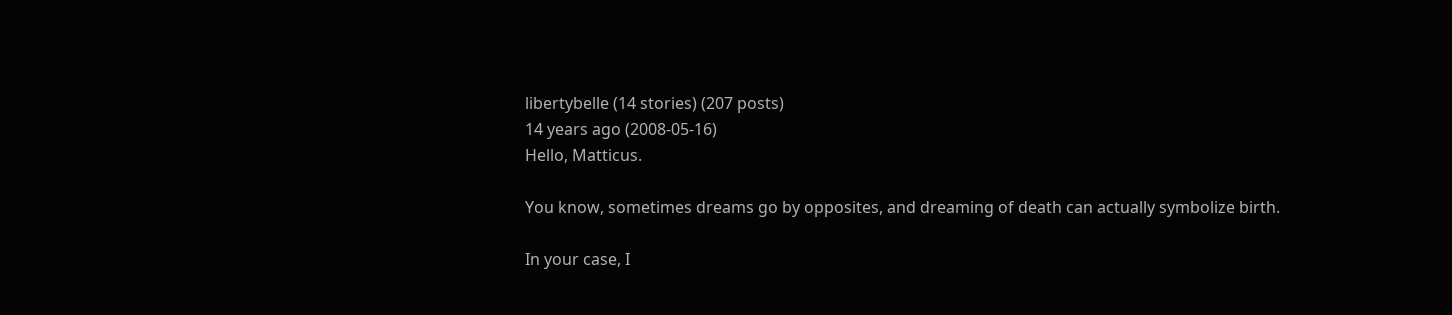libertybelle (14 stories) (207 posts)
14 years ago (2008-05-16)
Hello, Matticus.

You know, sometimes dreams go by opposites, and dreaming of death can actually symbolize birth.

In your case, I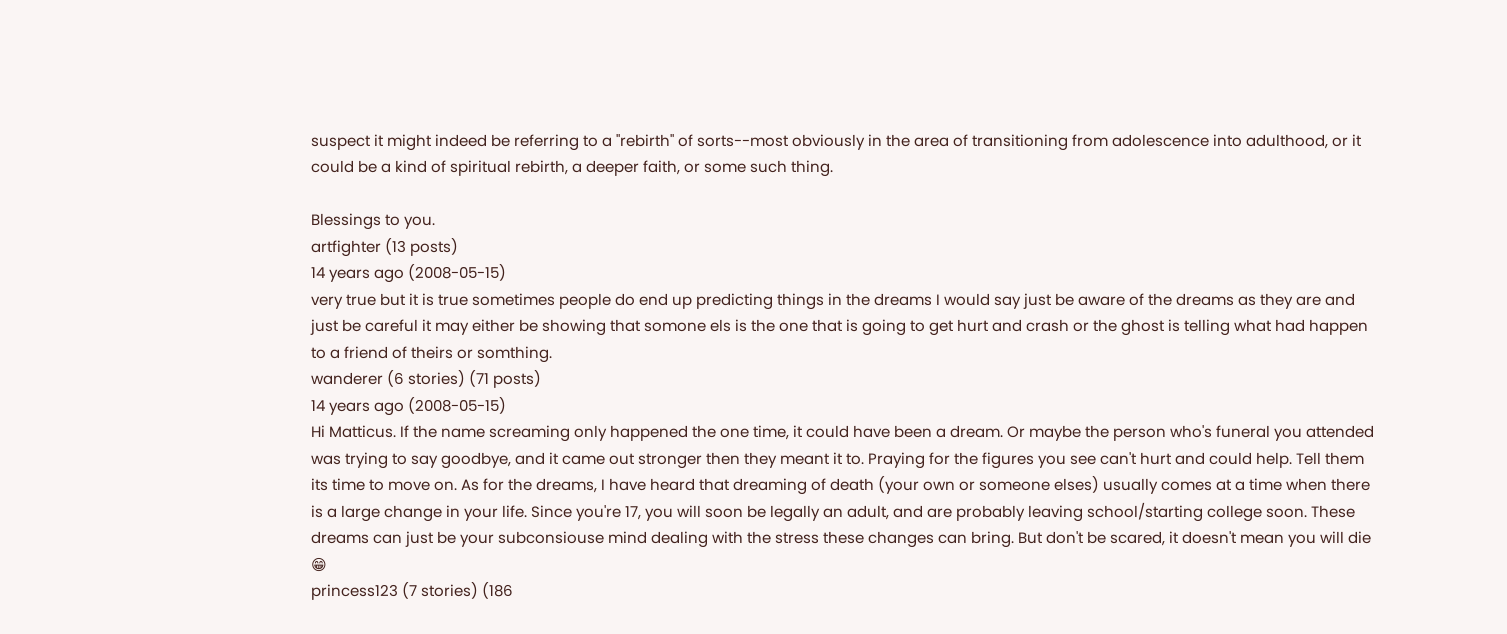suspect it might indeed be referring to a "rebirth" of sorts--most obviously in the area of transitioning from adolescence into adulthood, or it could be a kind of spiritual rebirth, a deeper faith, or some such thing.

Blessings to you.
artfighter (13 posts)
14 years ago (2008-05-15)
very true but it is true sometimes people do end up predicting things in the dreams I would say just be aware of the dreams as they are and just be careful it may either be showing that somone els is the one that is going to get hurt and crash or the ghost is telling what had happen to a friend of theirs or somthing.
wanderer (6 stories) (71 posts)
14 years ago (2008-05-15)
Hi Matticus. If the name screaming only happened the one time, it could have been a dream. Or maybe the person who's funeral you attended was trying to say goodbye, and it came out stronger then they meant it to. Praying for the figures you see can't hurt and could help. Tell them its time to move on. As for the dreams, I have heard that dreaming of death (your own or someone elses) usually comes at a time when there is a large change in your life. Since you're 17, you will soon be legally an adult, and are probably leaving school/starting college soon. These dreams can just be your subconsiouse mind dealing with the stress these changes can bring. But don't be scared, it doesn't mean you will die 😁
princess123 (7 stories) (186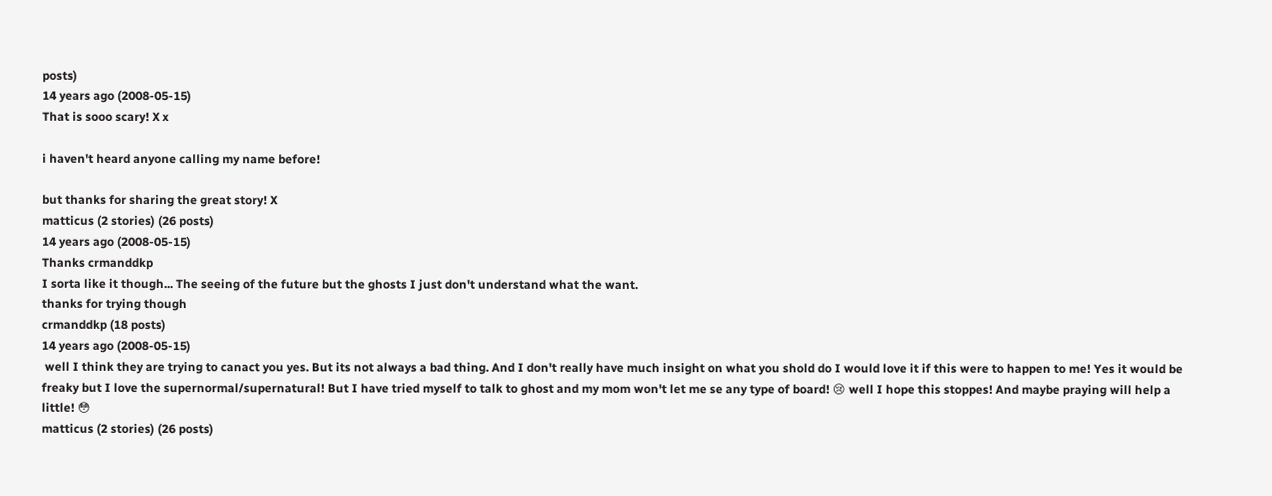posts)
14 years ago (2008-05-15)
That is sooo scary! X x

i haven't heard anyone calling my name before!

but thanks for sharing the great story! X
matticus (2 stories) (26 posts)
14 years ago (2008-05-15)
Thanks crmanddkp
I sorta like it though... The seeing of the future but the ghosts I just don't understand what the want.
thanks for trying though
crmanddkp (18 posts)
14 years ago (2008-05-15)
 well I think they are trying to canact you yes. But its not always a bad thing. And I don't really have much insight on what you shold do I would love it if this were to happen to me! Yes it would be freaky but I love the supernormal/supernatural! But I have tried myself to talk to ghost and my mom won't let me se any type of board! 😢 well I hope this stoppes! And maybe praying will help a little! 😳
matticus (2 stories) (26 posts)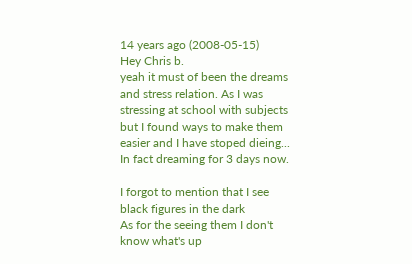14 years ago (2008-05-15)
Hey Chris b.
yeah it must of been the dreams and stress relation. As I was stressing at school with subjects but I found ways to make them easier and I have stoped dieing... In fact dreaming for 3 days now.

I forgot to mention that I see black figures in the dark
As for the seeing them I don't know what's up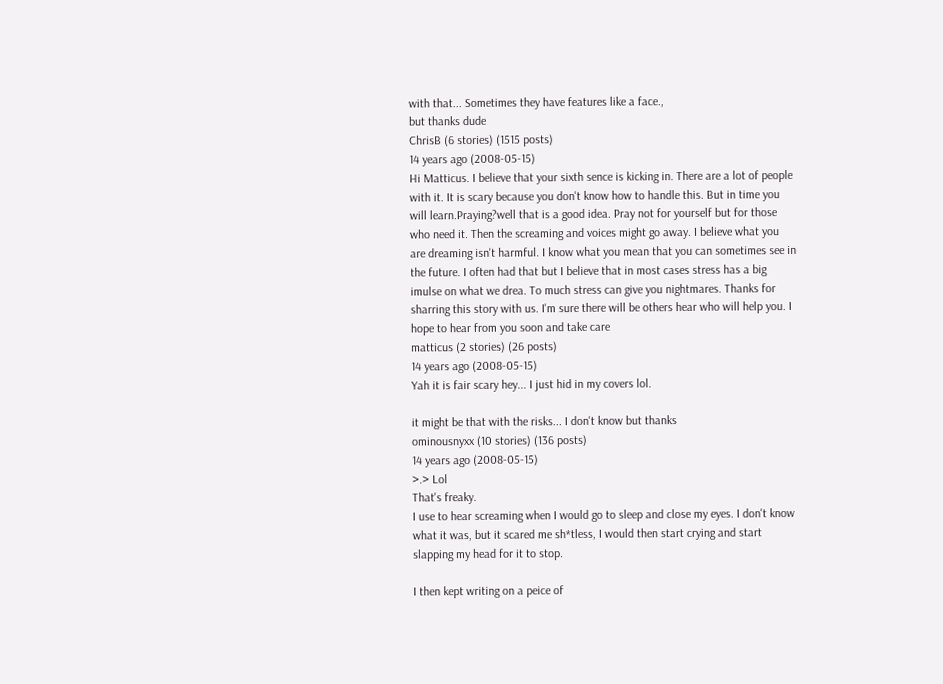with that... Sometimes they have features like a face.,
but thanks dude
ChrisB (6 stories) (1515 posts)
14 years ago (2008-05-15)
Hi Matticus. I believe that your sixth sence is kicking in. There are a lot of people with it. It is scary because you don't know how to handle this. But in time you will learn.Praying?well that is a good idea. Pray not for yourself but for those who need it. Then the screaming and voices might go away. I believe what you are dreaming isn't harmful. I know what you mean that you can sometimes see in the future. I often had that but I believe that in most cases stress has a big imulse on what we drea. To much stress can give you nightmares. Thanks for sharring this story with us. I'm sure there will be others hear who will help you. I hope to hear from you soon and take care
matticus (2 stories) (26 posts)
14 years ago (2008-05-15)
Yah it is fair scary hey... I just hid in my covers lol.

it might be that with the risks... I don't know but thanks
ominousnyxx (10 stories) (136 posts)
14 years ago (2008-05-15)
>.> Lol
That's freaky.
I use to hear screaming when I would go to sleep and close my eyes. I don't know what it was, but it scared me sh*tless, I would then start crying and start slapping my head for it to stop.

I then kept writing on a peice of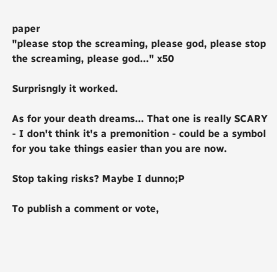paper
"please stop the screaming, please god, please stop the screaming, please god..." x50

Surprisngly it worked.

As for your death dreams... That one is really SCARY - I don't think it's a premonition - could be a symbol for you take things easier than you are now.

Stop taking risks? Maybe I dunno;P

To publish a comment or vote,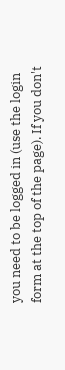you need to be logged in (use the login form at the top of the page). If you don't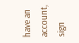have an account, sign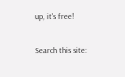up, it's free!

Search this site: